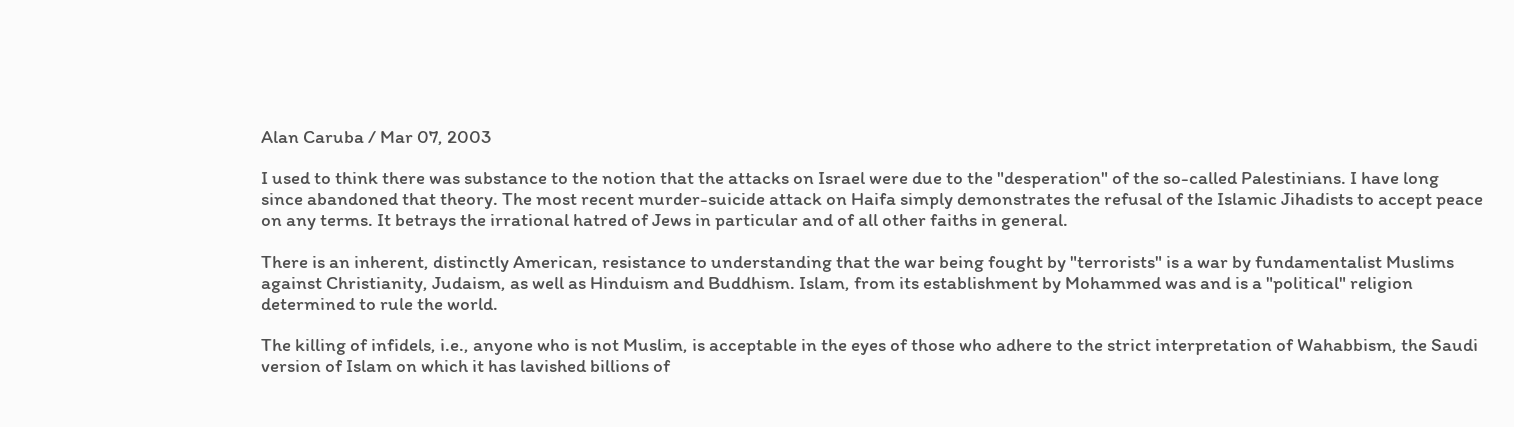Alan Caruba / Mar 07, 2003

I used to think there was substance to the notion that the attacks on Israel were due to the "desperation" of the so-called Palestinians. I have long since abandoned that theory. The most recent murder-suicide attack on Haifa simply demonstrates the refusal of the Islamic Jihadists to accept peace on any terms. It betrays the irrational hatred of Jews in particular and of all other faiths in general.

There is an inherent, distinctly American, resistance to understanding that the war being fought by "terrorists" is a war by fundamentalist Muslims against Christianity, Judaism, as well as Hinduism and Buddhism. Islam, from its establishment by Mohammed was and is a "political" religion determined to rule the world.

The killing of infidels, i.e., anyone who is not Muslim, is acceptable in the eyes of those who adhere to the strict interpretation of Wahabbism, the Saudi version of Islam on which it has lavished billions of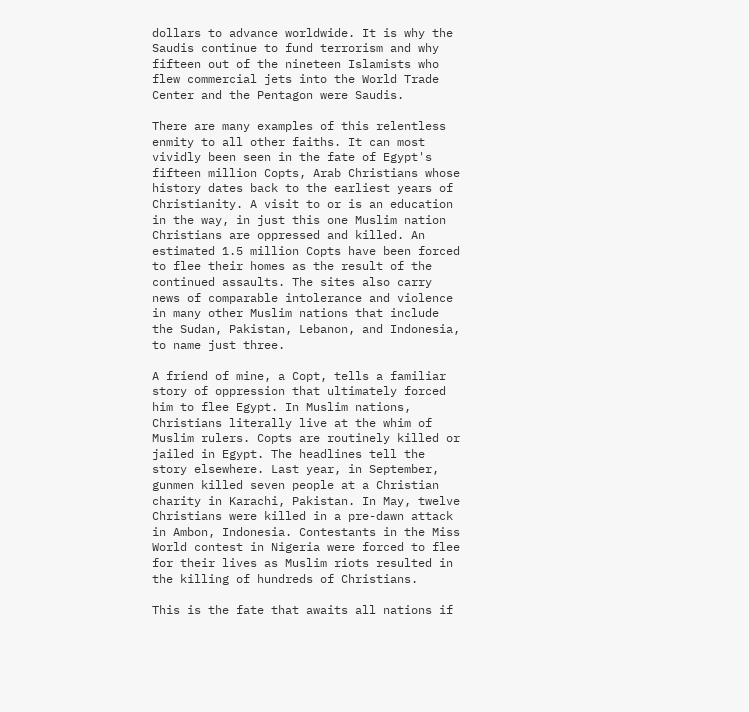dollars to advance worldwide. It is why the Saudis continue to fund terrorism and why fifteen out of the nineteen Islamists who flew commercial jets into the World Trade Center and the Pentagon were Saudis.

There are many examples of this relentless enmity to all other faiths. It can most vividly been seen in the fate of Egypt's fifteen million Copts, Arab Christians whose history dates back to the earliest years of Christianity. A visit to or is an education in the way, in just this one Muslim nation Christians are oppressed and killed. An estimated 1.5 million Copts have been forced to flee their homes as the result of the continued assaults. The sites also carry news of comparable intolerance and violence in many other Muslim nations that include the Sudan, Pakistan, Lebanon, and Indonesia, to name just three.

A friend of mine, a Copt, tells a familiar story of oppression that ultimately forced him to flee Egypt. In Muslim nations, Christians literally live at the whim of Muslim rulers. Copts are routinely killed or jailed in Egypt. The headlines tell the story elsewhere. Last year, in September, gunmen killed seven people at a Christian charity in Karachi, Pakistan. In May, twelve Christians were killed in a pre-dawn attack in Ambon, Indonesia. Contestants in the Miss World contest in Nigeria were forced to flee for their lives as Muslim riots resulted in the killing of hundreds of Christians.

This is the fate that awaits all nations if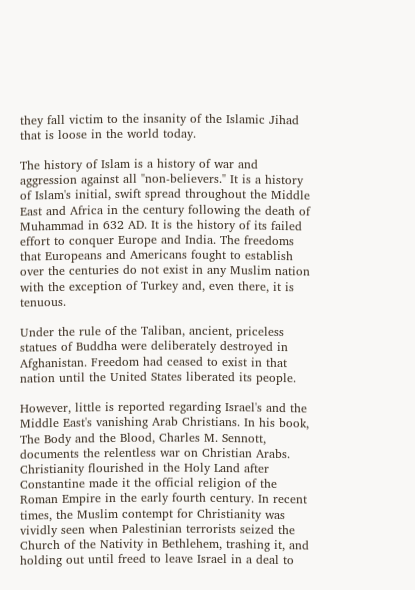they fall victim to the insanity of the Islamic Jihad that is loose in the world today.

The history of Islam is a history of war and aggression against all "non-believers." It is a history of Islam's initial, swift spread throughout the Middle East and Africa in the century following the death of Muhammad in 632 AD. It is the history of its failed effort to conquer Europe and India. The freedoms that Europeans and Americans fought to establish over the centuries do not exist in any Muslim nation with the exception of Turkey and, even there, it is tenuous.

Under the rule of the Taliban, ancient, priceless statues of Buddha were deliberately destroyed in Afghanistan. Freedom had ceased to exist in that nation until the United States liberated its people.

However, little is reported regarding Israel's and the Middle East's vanishing Arab Christians. In his book, The Body and the Blood, Charles M. Sennott, documents the relentless war on Christian Arabs. Christianity flourished in the Holy Land after Constantine made it the official religion of the Roman Empire in the early fourth century. In recent times, the Muslim contempt for Christianity was vividly seen when Palestinian terrorists seized the Church of the Nativity in Bethlehem, trashing it, and holding out until freed to leave Israel in a deal to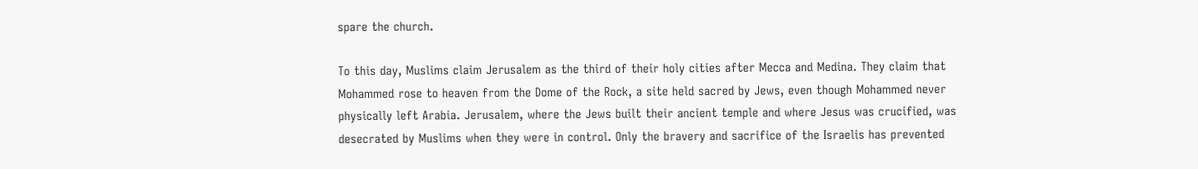spare the church.

To this day, Muslims claim Jerusalem as the third of their holy cities after Mecca and Medina. They claim that Mohammed rose to heaven from the Dome of the Rock, a site held sacred by Jews, even though Mohammed never physically left Arabia. Jerusalem, where the Jews built their ancient temple and where Jesus was crucified, was desecrated by Muslims when they were in control. Only the bravery and sacrifice of the Israelis has prevented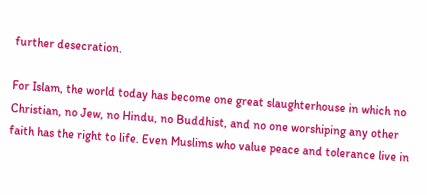further desecration.

For Islam, the world today has become one great slaughterhouse in which no Christian, no Jew, no Hindu, no Buddhist, and no one worshiping any other faith has the right to life. Even Muslims who value peace and tolerance live in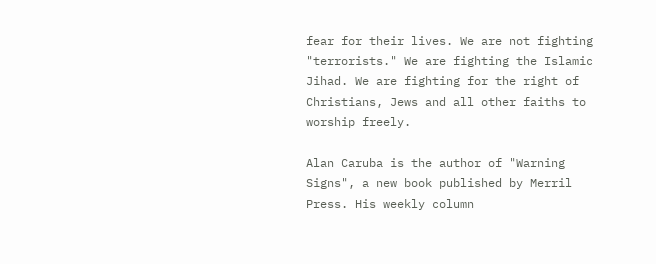fear for their lives. We are not fighting "terrorists." We are fighting the Islamic Jihad. We are fighting for the right of Christians, Jews and all other faiths to worship freely.

Alan Caruba is the author of "Warning Signs", a new book published by Merril Press. His weekly column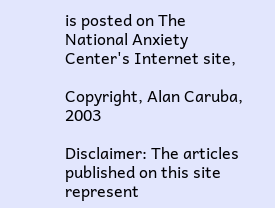is posted on The National Anxiety Center's Internet site,

Copyright, Alan Caruba, 2003

Disclaimer: The articles published on this site represent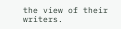the view of their writers.